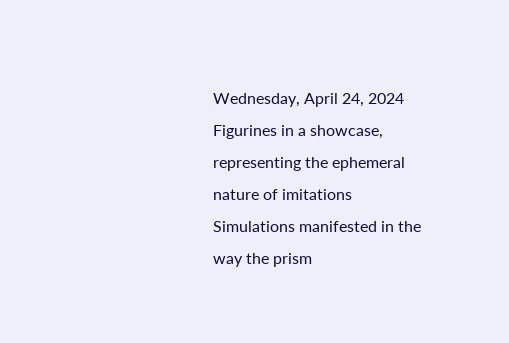Wednesday, April 24, 2024
Figurines in a showcase, representing the ephemeral nature of imitations
Simulations manifested in the way the prism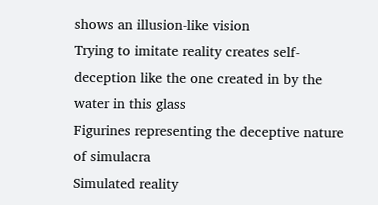shows an illusion-like vision
Trying to imitate reality creates self-deception like the one created in by the water in this glass
Figurines representing the deceptive nature of simulacra
Simulated reality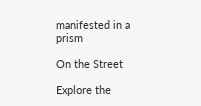manifested in a prism

On the Street

Explore the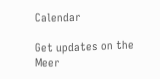Calendar

Get updates on the Meer